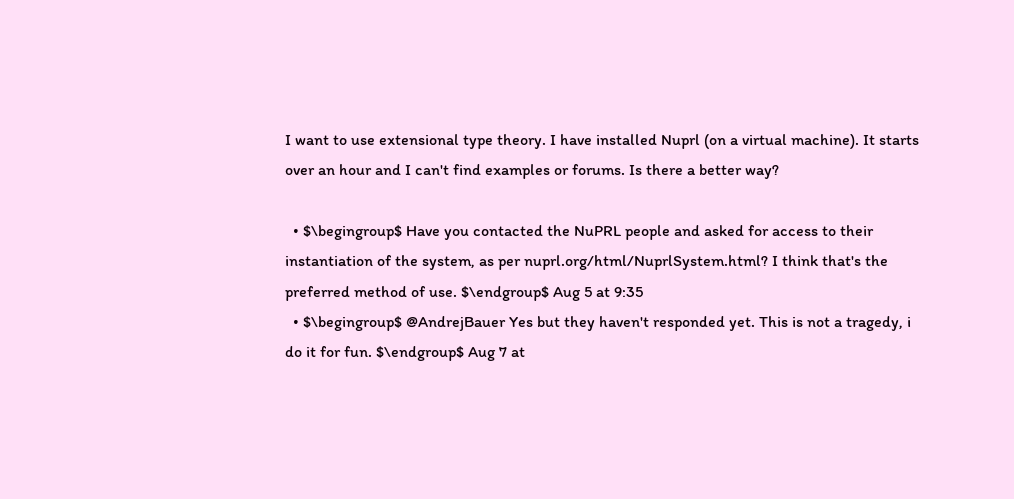I want to use extensional type theory. I have installed Nuprl (on a virtual machine). It starts over an hour and I can't find examples or forums. Is there a better way?

  • $\begingroup$ Have you contacted the NuPRL people and asked for access to their instantiation of the system, as per nuprl.org/html/NuprlSystem.html? I think that's the preferred method of use. $\endgroup$ Aug 5 at 9:35
  • $\begingroup$ @AndrejBauer Yes but they haven't responded yet. This is not a tragedy, i do it for fun. $\endgroup$ Aug 7 at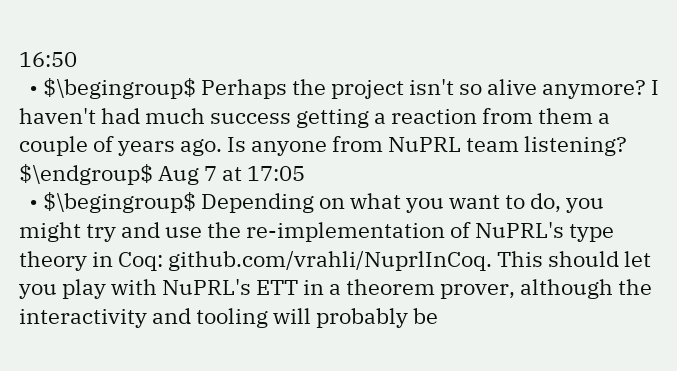16:50
  • $\begingroup$ Perhaps the project isn't so alive anymore? I haven't had much success getting a reaction from them a couple of years ago. Is anyone from NuPRL team listening? $\endgroup$ Aug 7 at 17:05
  • $\begingroup$ Depending on what you want to do, you might try and use the re-implementation of NuPRL's type theory in Coq: github.com/vrahli/NuprlInCoq. This should let you play with NuPRL's ETT in a theorem prover, although the interactivity and tooling will probably be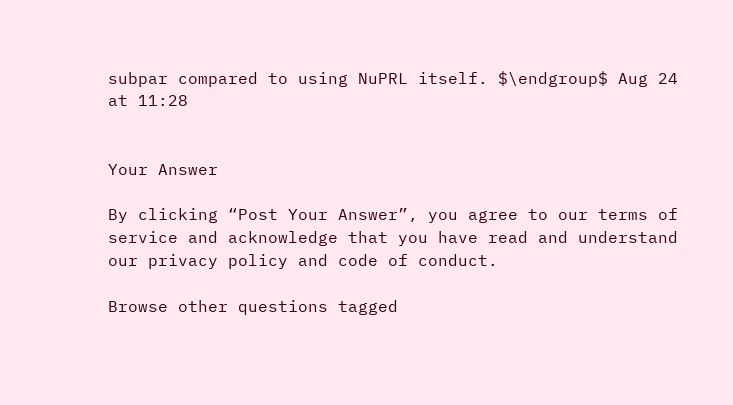subpar compared to using NuPRL itself. $\endgroup$ Aug 24 at 11:28


Your Answer

By clicking “Post Your Answer”, you agree to our terms of service and acknowledge that you have read and understand our privacy policy and code of conduct.

Browse other questions tagged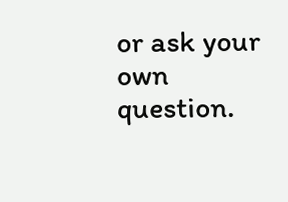or ask your own question.